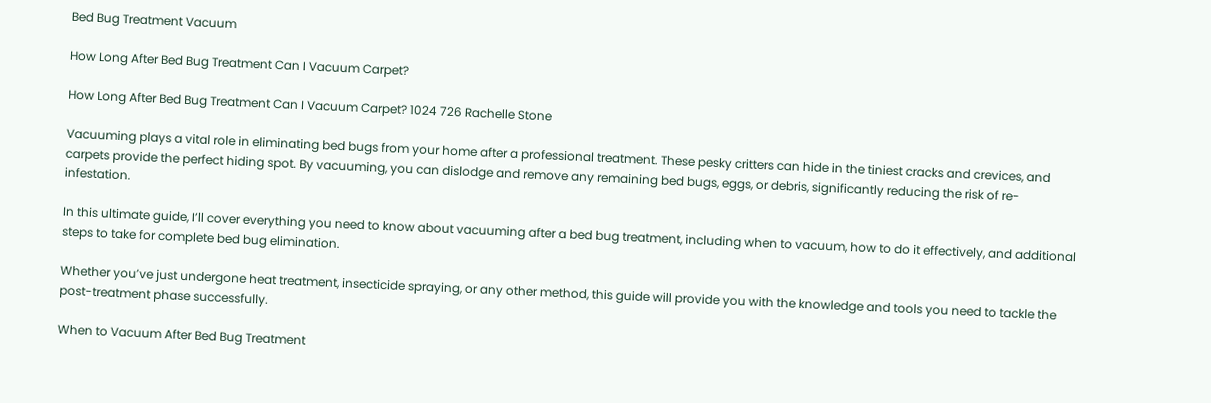Bed Bug Treatment Vacuum

How Long After Bed Bug Treatment Can I Vacuum Carpet?

How Long After Bed Bug Treatment Can I Vacuum Carpet? 1024 726 Rachelle Stone

Vacuuming plays a vital role in eliminating bed bugs from your home after a professional treatment. These pesky critters can hide in the tiniest cracks and crevices, and carpets provide the perfect hiding spot. By vacuuming, you can dislodge and remove any remaining bed bugs, eggs, or debris, significantly reducing the risk of re-infestation.

In this ultimate guide, I’ll cover everything you need to know about vacuuming after a bed bug treatment, including when to vacuum, how to do it effectively, and additional steps to take for complete bed bug elimination.

Whether you’ve just undergone heat treatment, insecticide spraying, or any other method, this guide will provide you with the knowledge and tools you need to tackle the post-treatment phase successfully.

When to Vacuum After Bed Bug Treatment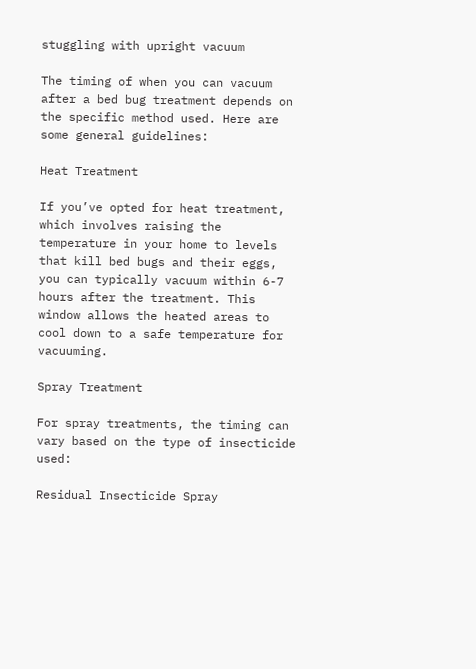stuggling with upright vacuum

The timing of when you can vacuum after a bed bug treatment depends on the specific method used. Here are some general guidelines:

Heat Treatment

If you’ve opted for heat treatment, which involves raising the temperature in your home to levels that kill bed bugs and their eggs, you can typically vacuum within 6-7 hours after the treatment. This window allows the heated areas to cool down to a safe temperature for vacuuming.

Spray Treatment

For spray treatments, the timing can vary based on the type of insecticide used:

Residual Insecticide Spray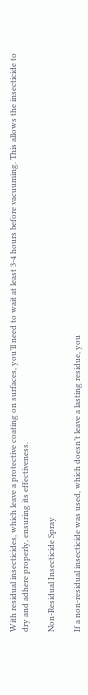With residual insecticides, which leave a protective coating on surfaces, you’ll need to wait at least 3-4 hours before vacuuming. This allows the insecticide to dry and adhere properly, ensuring its effectiveness.

Non-Residual Insecticide Spray

If a non-residual insecticide was used, which doesn’t leave a lasting residue, you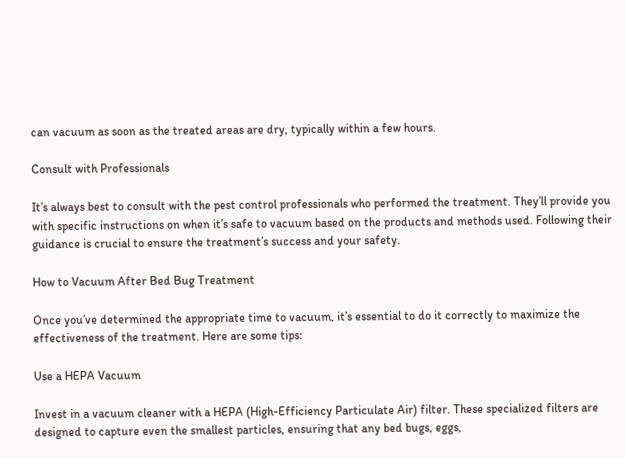can vacuum as soon as the treated areas are dry, typically within a few hours.

Consult with Professionals

It’s always best to consult with the pest control professionals who performed the treatment. They’ll provide you with specific instructions on when it’s safe to vacuum based on the products and methods used. Following their guidance is crucial to ensure the treatment’s success and your safety.

How to Vacuum After Bed Bug Treatment

Once you’ve determined the appropriate time to vacuum, it’s essential to do it correctly to maximize the effectiveness of the treatment. Here are some tips:

Use a HEPA Vacuum

Invest in a vacuum cleaner with a HEPA (High-Efficiency Particulate Air) filter. These specialized filters are designed to capture even the smallest particles, ensuring that any bed bugs, eggs,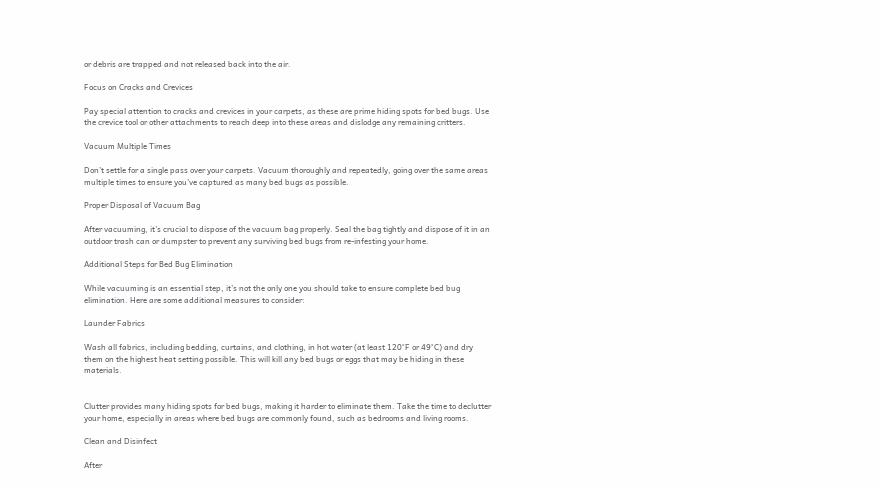or debris are trapped and not released back into the air.

Focus on Cracks and Crevices

Pay special attention to cracks and crevices in your carpets, as these are prime hiding spots for bed bugs. Use the crevice tool or other attachments to reach deep into these areas and dislodge any remaining critters.

Vacuum Multiple Times

Don’t settle for a single pass over your carpets. Vacuum thoroughly and repeatedly, going over the same areas multiple times to ensure you’ve captured as many bed bugs as possible.

Proper Disposal of Vacuum Bag

After vacuuming, it’s crucial to dispose of the vacuum bag properly. Seal the bag tightly and dispose of it in an outdoor trash can or dumpster to prevent any surviving bed bugs from re-infesting your home.

Additional Steps for Bed Bug Elimination

While vacuuming is an essential step, it’s not the only one you should take to ensure complete bed bug elimination. Here are some additional measures to consider:

Launder Fabrics

Wash all fabrics, including bedding, curtains, and clothing, in hot water (at least 120°F or 49°C) and dry them on the highest heat setting possible. This will kill any bed bugs or eggs that may be hiding in these materials.


Clutter provides many hiding spots for bed bugs, making it harder to eliminate them. Take the time to declutter your home, especially in areas where bed bugs are commonly found, such as bedrooms and living rooms.

Clean and Disinfect

After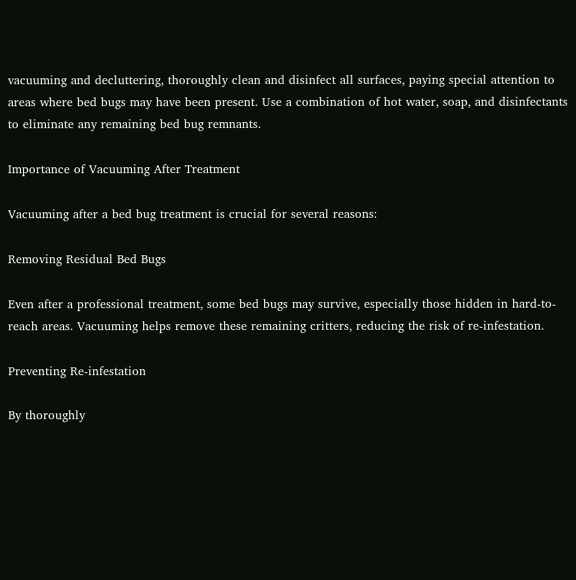vacuuming and decluttering, thoroughly clean and disinfect all surfaces, paying special attention to areas where bed bugs may have been present. Use a combination of hot water, soap, and disinfectants to eliminate any remaining bed bug remnants.

Importance of Vacuuming After Treatment

Vacuuming after a bed bug treatment is crucial for several reasons:

Removing Residual Bed Bugs

Even after a professional treatment, some bed bugs may survive, especially those hidden in hard-to-reach areas. Vacuuming helps remove these remaining critters, reducing the risk of re-infestation.

Preventing Re-infestation

By thoroughly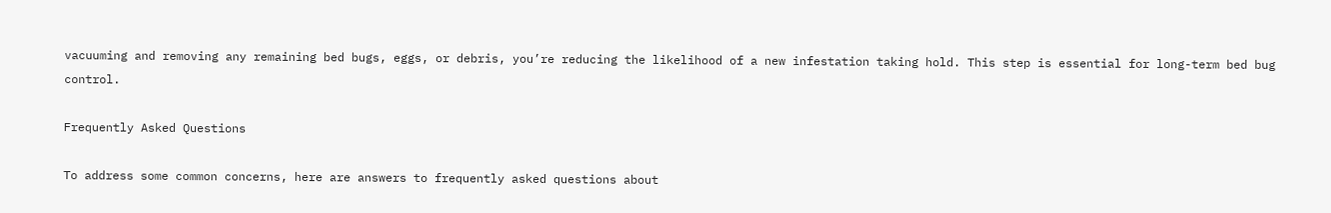vacuuming and removing any remaining bed bugs, eggs, or debris, you’re reducing the likelihood of a new infestation taking hold. This step is essential for long-term bed bug control.

Frequently Asked Questions

To address some common concerns, here are answers to frequently asked questions about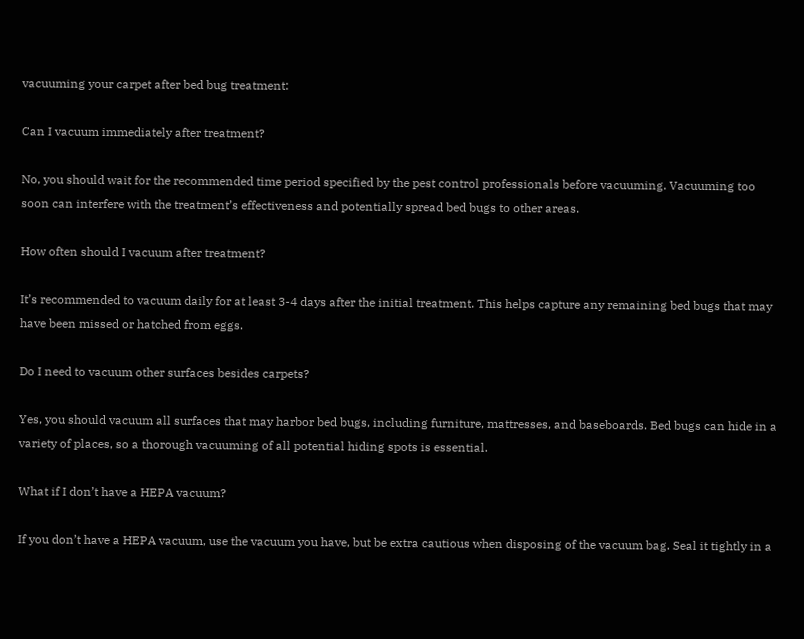vacuuming your carpet after bed bug treatment:

Can I vacuum immediately after treatment?

No, you should wait for the recommended time period specified by the pest control professionals before vacuuming. Vacuuming too soon can interfere with the treatment’s effectiveness and potentially spread bed bugs to other areas.

How often should I vacuum after treatment?

It’s recommended to vacuum daily for at least 3-4 days after the initial treatment. This helps capture any remaining bed bugs that may have been missed or hatched from eggs.

Do I need to vacuum other surfaces besides carpets?

Yes, you should vacuum all surfaces that may harbor bed bugs, including furniture, mattresses, and baseboards. Bed bugs can hide in a variety of places, so a thorough vacuuming of all potential hiding spots is essential.

What if I don’t have a HEPA vacuum?

If you don’t have a HEPA vacuum, use the vacuum you have, but be extra cautious when disposing of the vacuum bag. Seal it tightly in a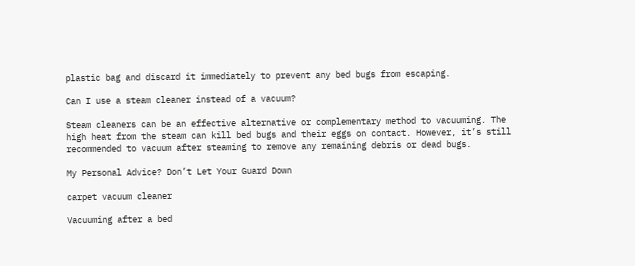plastic bag and discard it immediately to prevent any bed bugs from escaping.

Can I use a steam cleaner instead of a vacuum?

Steam cleaners can be an effective alternative or complementary method to vacuuming. The high heat from the steam can kill bed bugs and their eggs on contact. However, it’s still recommended to vacuum after steaming to remove any remaining debris or dead bugs.

My Personal Advice? Don’t Let Your Guard Down

carpet vacuum cleaner

Vacuuming after a bed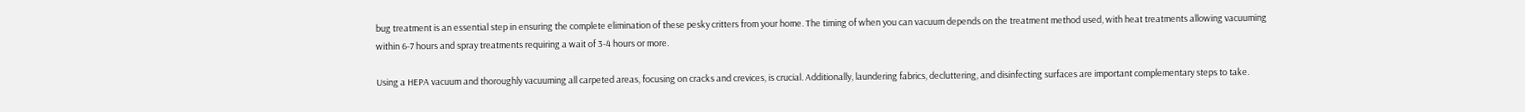bug treatment is an essential step in ensuring the complete elimination of these pesky critters from your home. The timing of when you can vacuum depends on the treatment method used, with heat treatments allowing vacuuming within 6-7 hours and spray treatments requiring a wait of 3-4 hours or more.

Using a HEPA vacuum and thoroughly vacuuming all carpeted areas, focusing on cracks and crevices, is crucial. Additionally, laundering fabrics, decluttering, and disinfecting surfaces are important complementary steps to take.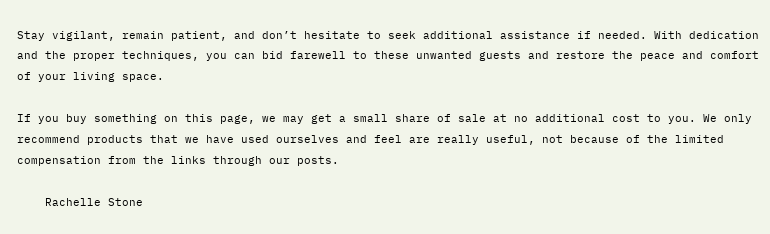Stay vigilant, remain patient, and don’t hesitate to seek additional assistance if needed. With dedication and the proper techniques, you can bid farewell to these unwanted guests and restore the peace and comfort of your living space.

If you buy something on this page, we may get a small share of sale at no additional cost to you. We only recommend products that we have used ourselves and feel are really useful, not because of the limited compensation from the links through our posts.

    Rachelle Stone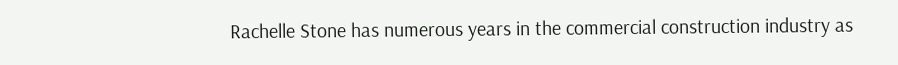Rachelle Stone has numerous years in the commercial construction industry as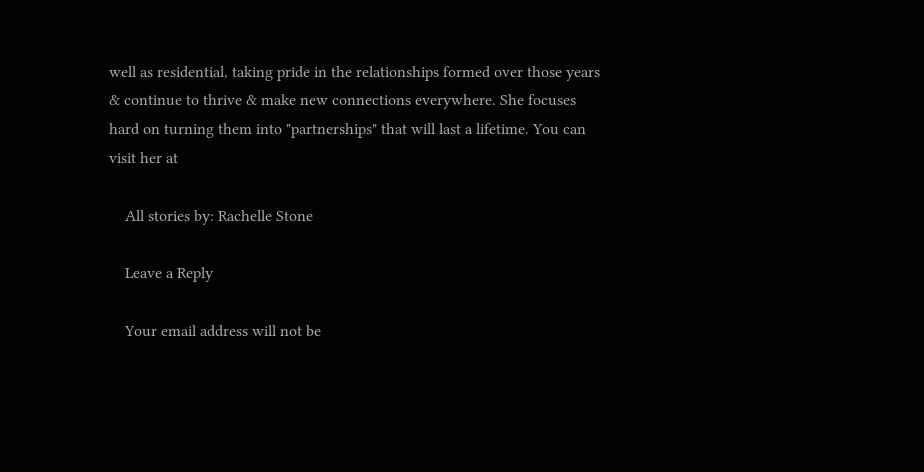well as residential, taking pride in the relationships formed over those years & continue to thrive & make new connections everywhere. She focuses hard on turning them into "partnerships" that will last a lifetime. You can visit her at

    All stories by: Rachelle Stone

    Leave a Reply

    Your email address will not be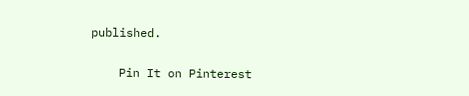published.

    Pin It on Pinterest